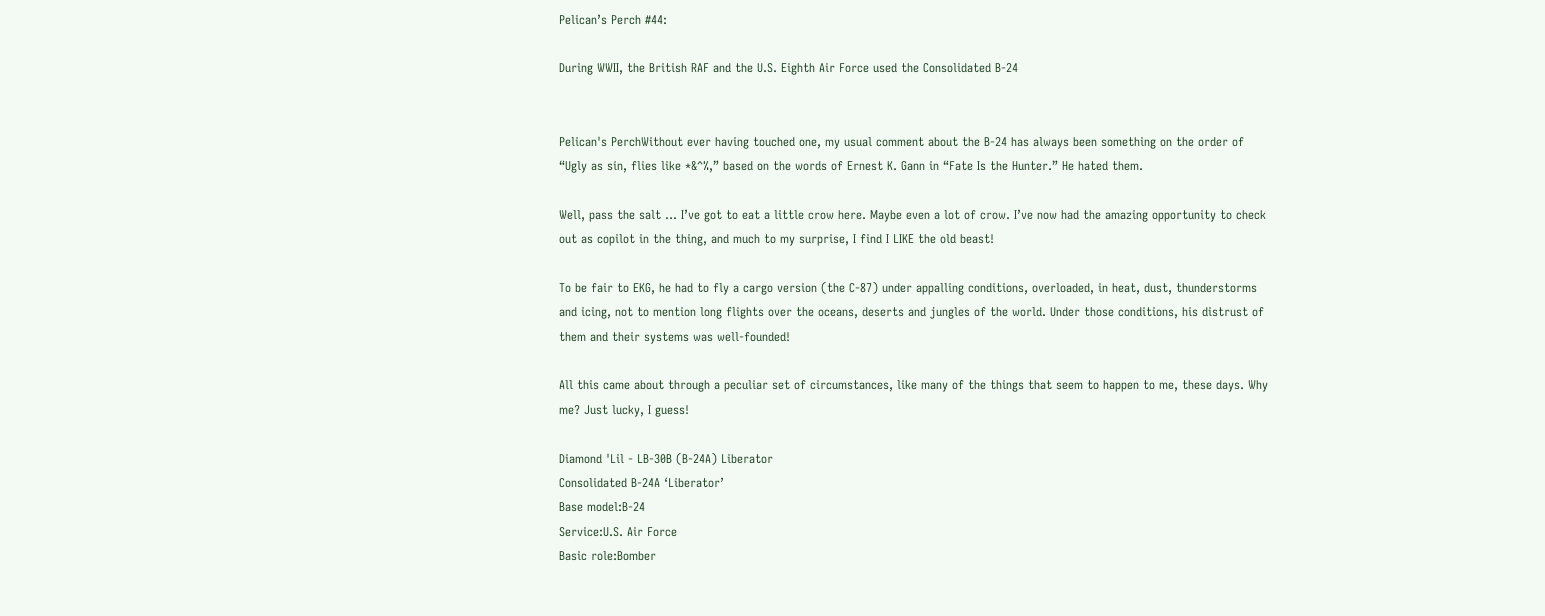Pelican’s Perch #44:

During WWII, the British RAF and the U.S. Eighth Air Force used the Consolidated B-24


Pelican's PerchWithout ever having touched one, my usual comment about the B-24 has always been something on the order of “Ugly as sin, flies like *&^%,” based on the words of Ernest K. Gann in “Fate Is the Hunter.” He hated them.

Well, pass the salt … I’ve got to eat a little crow here. Maybe even a lot of crow. I’ve now had the amazing opportunity to check out as copilot in the thing, and much to my surprise, I find I LIKE the old beast!

To be fair to EKG, he had to fly a cargo version (the C-87) under appalling conditions, overloaded, in heat, dust, thunderstorms and icing, not to mention long flights over the oceans, deserts and jungles of the world. Under those conditions, his distrust of them and their systems was well-founded!

All this came about through a peculiar set of circumstances, like many of the things that seem to happen to me, these days. Why me? Just lucky, I guess!

Diamond 'Lil - LB-30B (B-24A) Liberator
Consolidated B-24A ‘Liberator’
Base model:B-24
Service:U.S. Air Force
Basic role:Bomber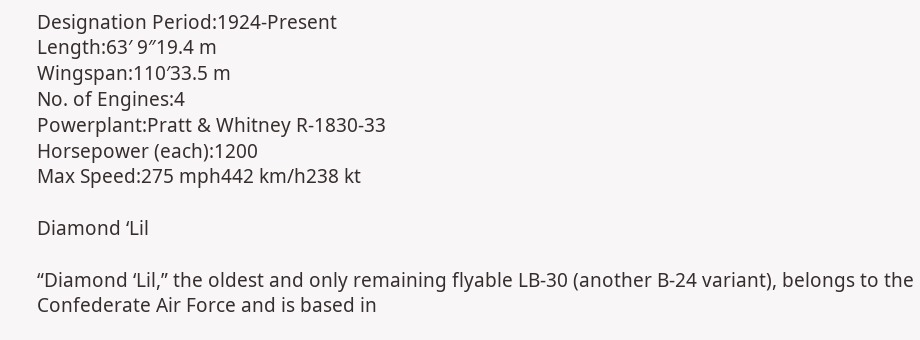Designation Period:1924-Present
Length:63′ 9″19.4 m
Wingspan:110′33.5 m
No. of Engines:4
Powerplant:Pratt & Whitney R-1830-33
Horsepower (each):1200
Max Speed:275 mph442 km/h238 kt

Diamond ‘Lil

“Diamond ‘Lil,” the oldest and only remaining flyable LB-30 (another B-24 variant), belongs to the Confederate Air Force and is based in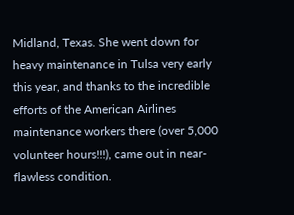Midland, Texas. She went down for heavy maintenance in Tulsa very early this year, and thanks to the incredible efforts of the American Airlines maintenance workers there (over 5,000 volunteer hours!!!), came out in near-flawless condition.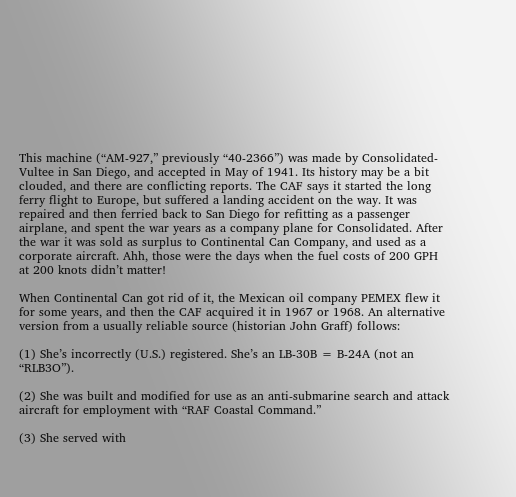This machine (“AM-927,” previously “40-2366”) was made by Consolidated-Vultee in San Diego, and accepted in May of 1941. Its history may be a bit clouded, and there are conflicting reports. The CAF says it started the long ferry flight to Europe, but suffered a landing accident on the way. It was repaired and then ferried back to San Diego for refitting as a passenger airplane, and spent the war years as a company plane for Consolidated. After the war it was sold as surplus to Continental Can Company, and used as a corporate aircraft. Ahh, those were the days when the fuel costs of 200 GPH at 200 knots didn’t matter!

When Continental Can got rid of it, the Mexican oil company PEMEX flew it for some years, and then the CAF acquired it in 1967 or 1968. An alternative version from a usually reliable source (historian John Graff) follows:

(1) She’s incorrectly (U.S.) registered. She’s an LB-30B = B-24A (not an “RLB3O”).

(2) She was built and modified for use as an anti-submarine search and attack aircraft for employment with “RAF Coastal Command.”

(3) She served with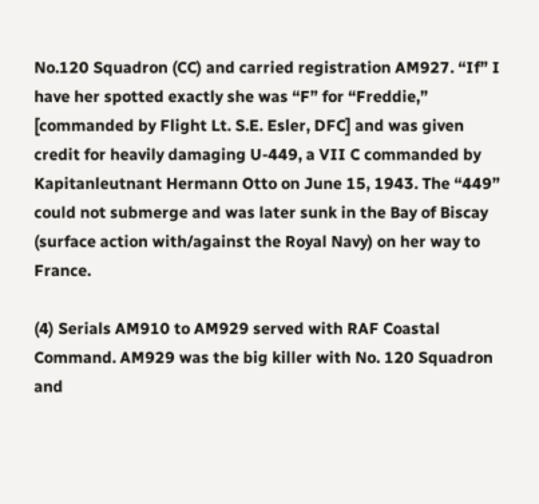No.120 Squadron (CC) and carried registration AM927. “If” I have her spotted exactly she was “F” for “Freddie,” [commanded by Flight Lt. S.E. Esler, DFC] and was given credit for heavily damaging U-449, a VII C commanded by Kapitanleutnant Hermann Otto on June 15, 1943. The “449” could not submerge and was later sunk in the Bay of Biscay (surface action with/against the Royal Navy) on her way to France.

(4) Serials AM910 to AM929 served with RAF Coastal Command. AM929 was the big killer with No. 120 Squadron and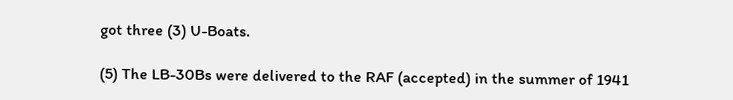got three (3) U-Boats.

(5) The LB-30Bs were delivered to the RAF (accepted) in the summer of 1941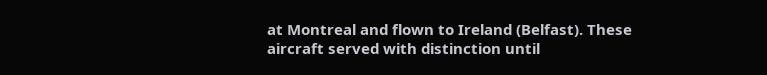at Montreal and flown to Ireland (Belfast). These aircraft served with distinction until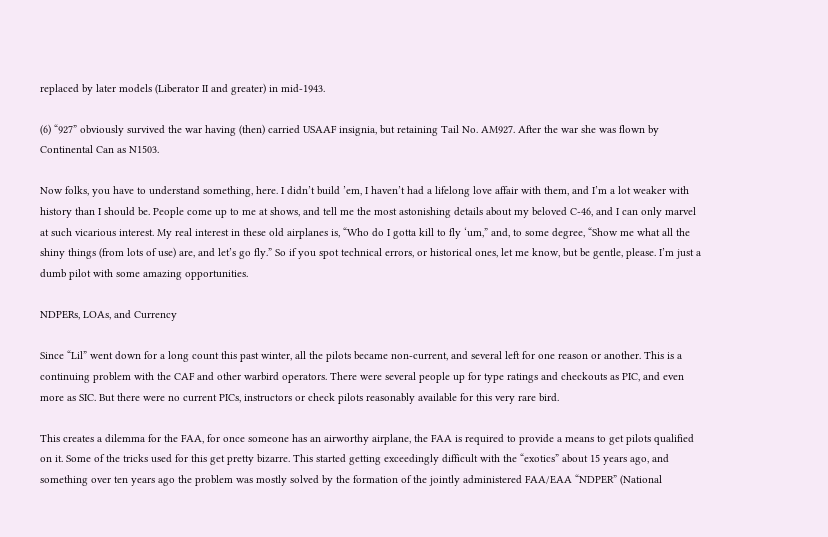replaced by later models (Liberator II and greater) in mid-1943.

(6) “927” obviously survived the war having (then) carried USAAF insignia, but retaining Tail No. AM927. After the war she was flown by Continental Can as N1503.

Now folks, you have to understand something, here. I didn’t build ’em, I haven’t had a lifelong love affair with them, and I’m a lot weaker with history than I should be. People come up to me at shows, and tell me the most astonishing details about my beloved C-46, and I can only marvel at such vicarious interest. My real interest in these old airplanes is, “Who do I gotta kill to fly ‘um,” and, to some degree, “Show me what all the shiny things (from lots of use) are, and let’s go fly.” So if you spot technical errors, or historical ones, let me know, but be gentle, please. I’m just a dumb pilot with some amazing opportunities.

NDPERs, LOAs, and Currency

Since “Lil” went down for a long count this past winter, all the pilots became non-current, and several left for one reason or another. This is a continuing problem with the CAF and other warbird operators. There were several people up for type ratings and checkouts as PIC, and even more as SIC. But there were no current PICs, instructors or check pilots reasonably available for this very rare bird.

This creates a dilemma for the FAA, for once someone has an airworthy airplane, the FAA is required to provide a means to get pilots qualified on it. Some of the tricks used for this get pretty bizarre. This started getting exceedingly difficult with the “exotics” about 15 years ago, and something over ten years ago the problem was mostly solved by the formation of the jointly administered FAA/EAA “NDPER” (National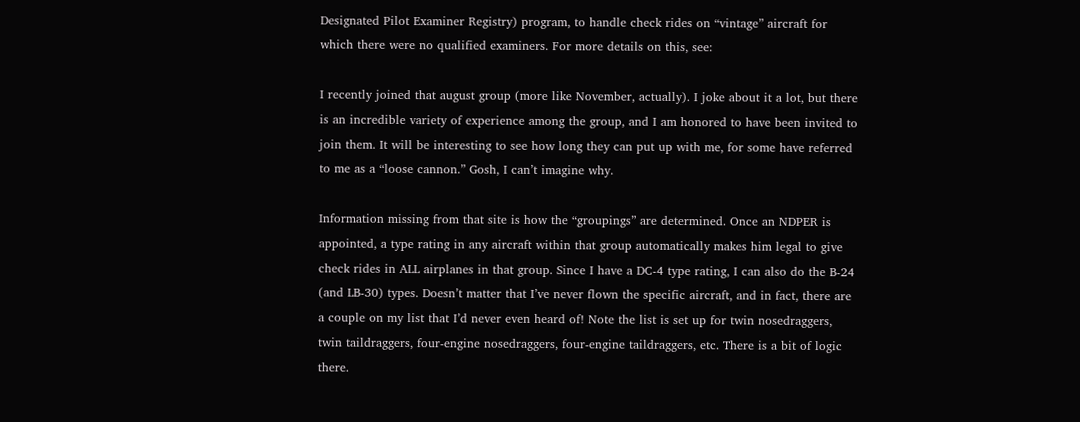Designated Pilot Examiner Registry) program, to handle check rides on “vintage” aircraft for which there were no qualified examiners. For more details on this, see:

I recently joined that august group (more like November, actually). I joke about it a lot, but there is an incredible variety of experience among the group, and I am honored to have been invited to join them. It will be interesting to see how long they can put up with me, for some have referred to me as a “loose cannon.” Gosh, I can’t imagine why.

Information missing from that site is how the “groupings” are determined. Once an NDPER is appointed, a type rating in any aircraft within that group automatically makes him legal to give check rides in ALL airplanes in that group. Since I have a DC-4 type rating, I can also do the B-24 (and LB-30) types. Doesn’t matter that I’ve never flown the specific aircraft, and in fact, there are a couple on my list that I’d never even heard of! Note the list is set up for twin nosedraggers, twin taildraggers, four-engine nosedraggers, four-engine taildraggers, etc. There is a bit of logic there.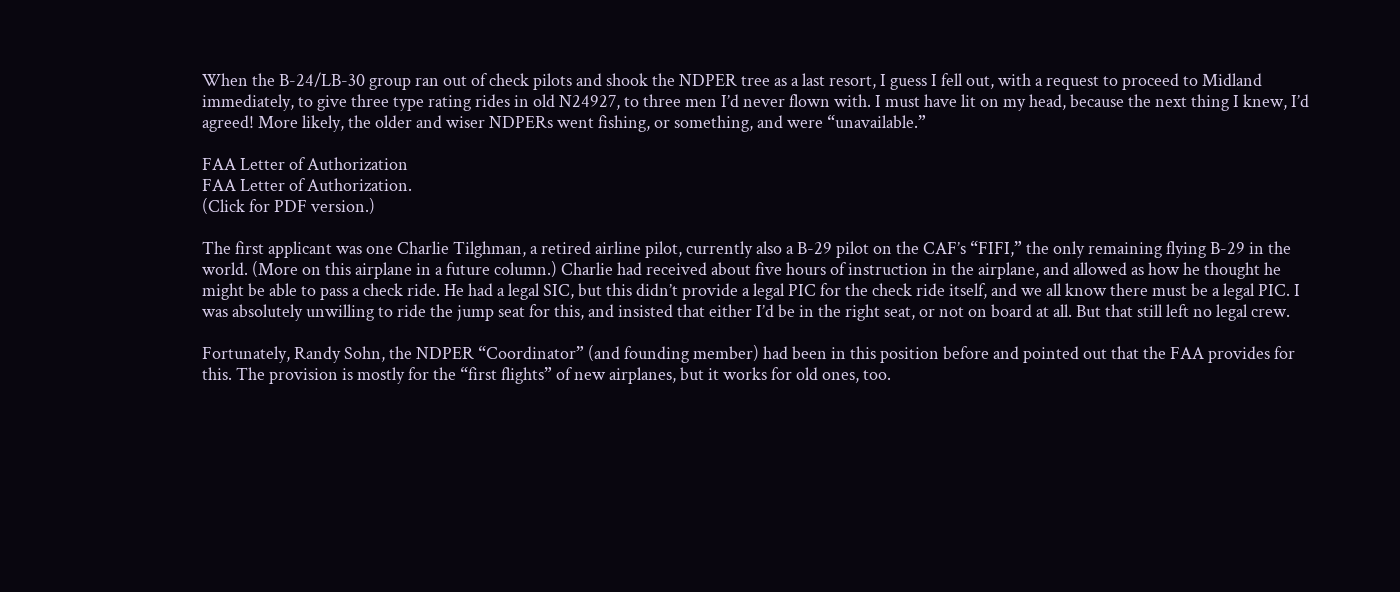When the B-24/LB-30 group ran out of check pilots and shook the NDPER tree as a last resort, I guess I fell out, with a request to proceed to Midland immediately, to give three type rating rides in old N24927, to three men I’d never flown with. I must have lit on my head, because the next thing I knew, I’d agreed! More likely, the older and wiser NDPERs went fishing, or something, and were “unavailable.”

FAA Letter of Authorization
FAA Letter of Authorization.
(Click for PDF version.)

The first applicant was one Charlie Tilghman, a retired airline pilot, currently also a B-29 pilot on the CAF’s “FIFI,” the only remaining flying B-29 in the world. (More on this airplane in a future column.) Charlie had received about five hours of instruction in the airplane, and allowed as how he thought he might be able to pass a check ride. He had a legal SIC, but this didn’t provide a legal PIC for the check ride itself, and we all know there must be a legal PIC. I was absolutely unwilling to ride the jump seat for this, and insisted that either I’d be in the right seat, or not on board at all. But that still left no legal crew.

Fortunately, Randy Sohn, the NDPER “Coordinator” (and founding member) had been in this position before and pointed out that the FAA provides for this. The provision is mostly for the “first flights” of new airplanes, but it works for old ones, too.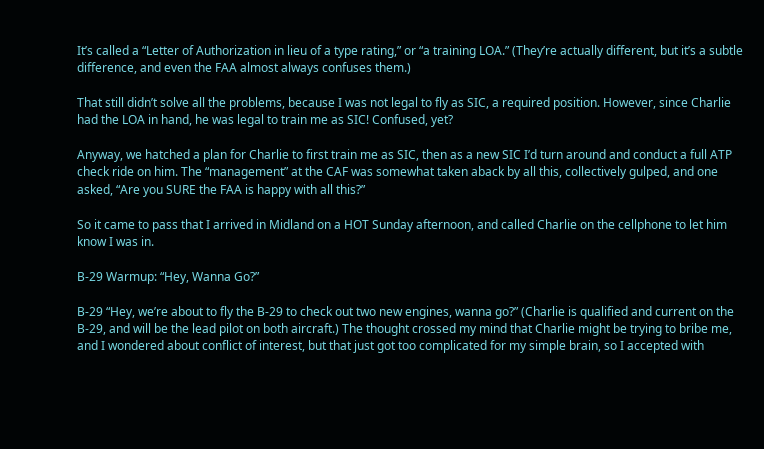It’s called a “Letter of Authorization in lieu of a type rating,” or “a training LOA.” (They’re actually different, but it’s a subtle difference, and even the FAA almost always confuses them.)

That still didn’t solve all the problems, because I was not legal to fly as SIC, a required position. However, since Charlie had the LOA in hand, he was legal to train me as SIC! Confused, yet?

Anyway, we hatched a plan for Charlie to first train me as SIC, then as a new SIC I’d turn around and conduct a full ATP check ride on him. The “management” at the CAF was somewhat taken aback by all this, collectively gulped, and one asked, “Are you SURE the FAA is happy with all this?”

So it came to pass that I arrived in Midland on a HOT Sunday afternoon, and called Charlie on the cellphone to let him know I was in.

B-29 Warmup: “Hey, Wanna Go?”

B-29 “Hey, we’re about to fly the B-29 to check out two new engines, wanna go?” (Charlie is qualified and current on the B-29, and will be the lead pilot on both aircraft.) The thought crossed my mind that Charlie might be trying to bribe me, and I wondered about conflict of interest, but that just got too complicated for my simple brain, so I accepted with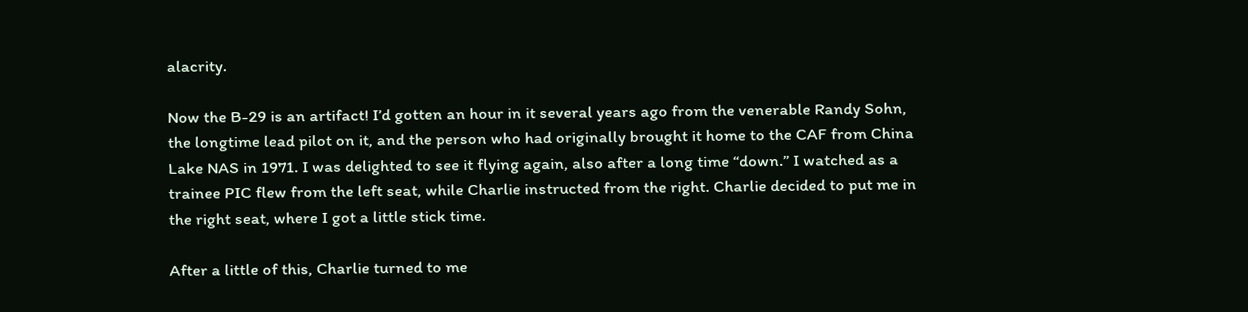alacrity.

Now the B-29 is an artifact! I’d gotten an hour in it several years ago from the venerable Randy Sohn, the longtime lead pilot on it, and the person who had originally brought it home to the CAF from China Lake NAS in 1971. I was delighted to see it flying again, also after a long time “down.” I watched as a trainee PIC flew from the left seat, while Charlie instructed from the right. Charlie decided to put me in the right seat, where I got a little stick time.

After a little of this, Charlie turned to me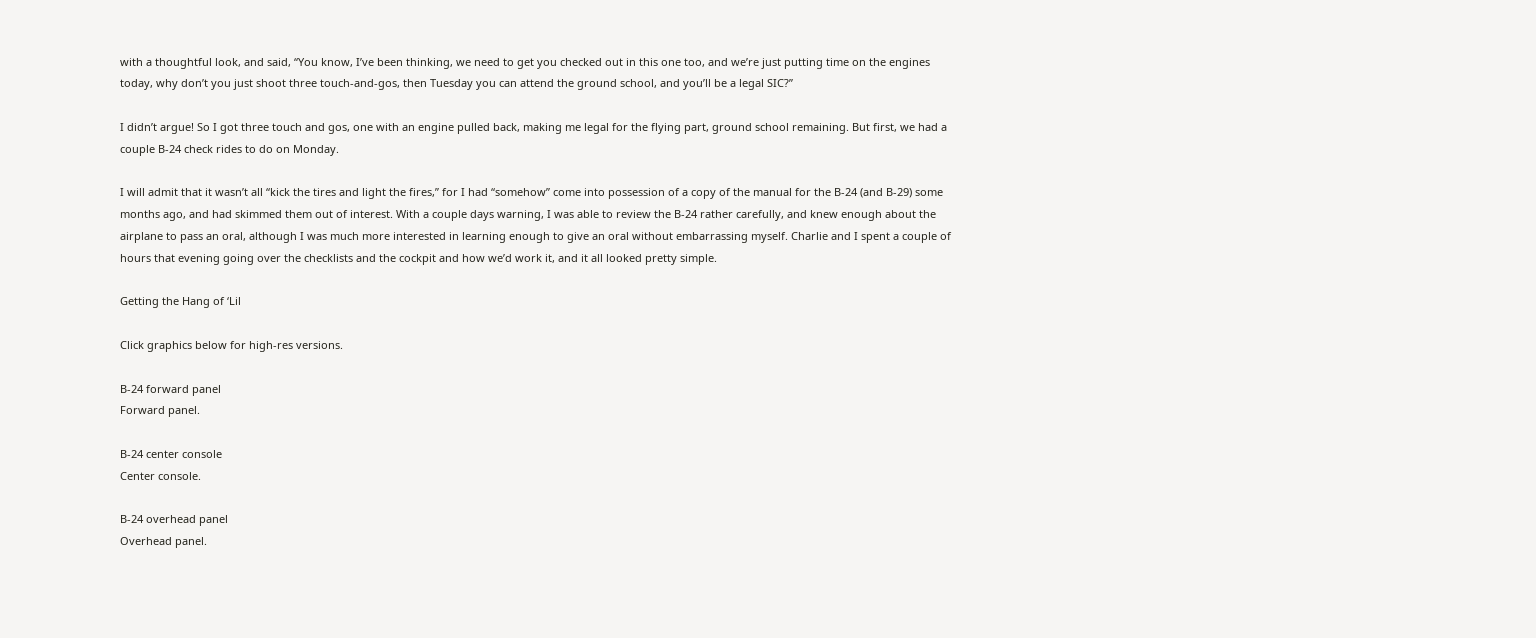with a thoughtful look, and said, “You know, I’ve been thinking, we need to get you checked out in this one too, and we’re just putting time on the engines today, why don’t you just shoot three touch-and-gos, then Tuesday you can attend the ground school, and you’ll be a legal SIC?”

I didn’t argue! So I got three touch and gos, one with an engine pulled back, making me legal for the flying part, ground school remaining. But first, we had a couple B-24 check rides to do on Monday.

I will admit that it wasn’t all “kick the tires and light the fires,” for I had “somehow” come into possession of a copy of the manual for the B-24 (and B-29) some months ago, and had skimmed them out of interest. With a couple days warning, I was able to review the B-24 rather carefully, and knew enough about the airplane to pass an oral, although I was much more interested in learning enough to give an oral without embarrassing myself. Charlie and I spent a couple of hours that evening going over the checklists and the cockpit and how we’d work it, and it all looked pretty simple.

Getting the Hang of ‘Lil

Click graphics below for high-res versions.

B-24 forward panel
Forward panel.

B-24 center console
Center console.

B-24 overhead panel
Overhead panel.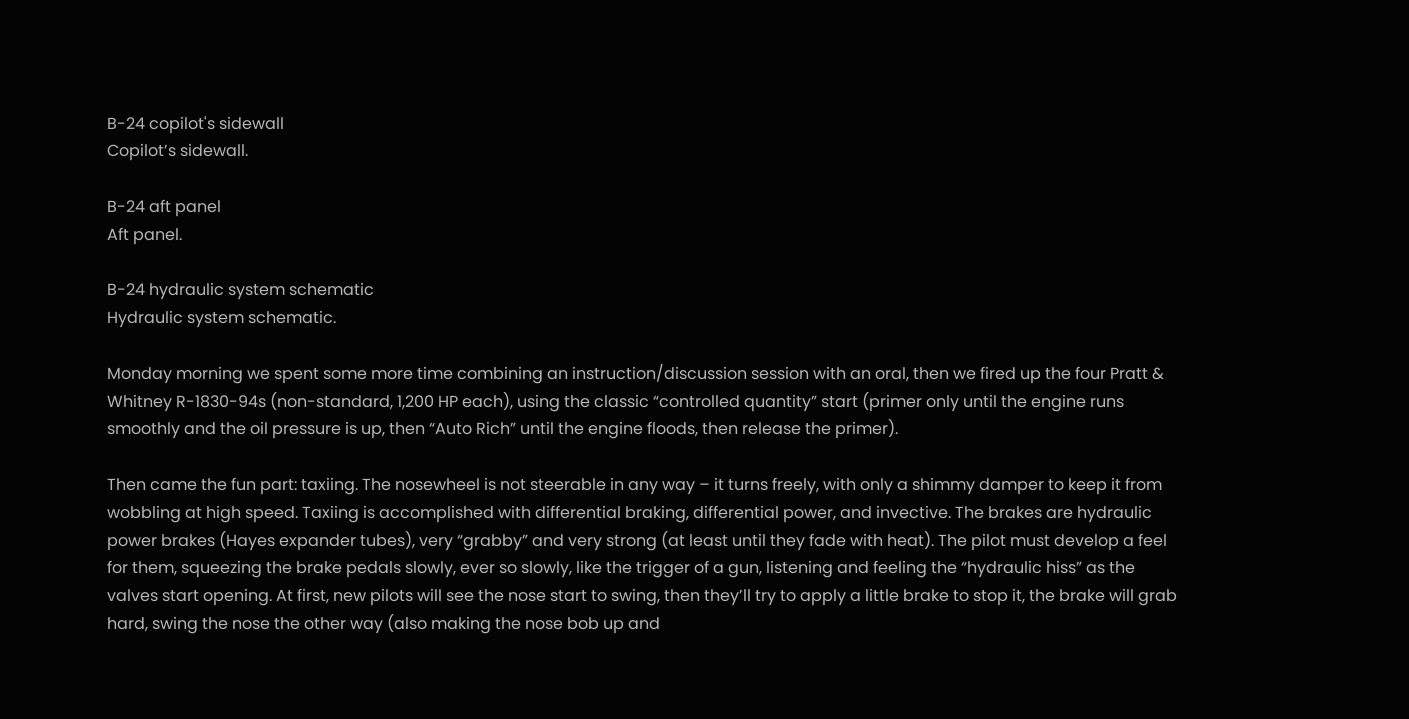B-24 copilot's sidewall
Copilot’s sidewall.

B-24 aft panel
Aft panel.

B-24 hydraulic system schematic
Hydraulic system schematic.

Monday morning we spent some more time combining an instruction/discussion session with an oral, then we fired up the four Pratt & Whitney R-1830-94s (non-standard, 1,200 HP each), using the classic “controlled quantity” start (primer only until the engine runs smoothly and the oil pressure is up, then “Auto Rich” until the engine floods, then release the primer).

Then came the fun part: taxiing. The nosewheel is not steerable in any way – it turns freely, with only a shimmy damper to keep it from wobbling at high speed. Taxiing is accomplished with differential braking, differential power, and invective. The brakes are hydraulic power brakes (Hayes expander tubes), very “grabby” and very strong (at least until they fade with heat). The pilot must develop a feel for them, squeezing the brake pedals slowly, ever so slowly, like the trigger of a gun, listening and feeling the “hydraulic hiss” as the valves start opening. At first, new pilots will see the nose start to swing, then they’ll try to apply a little brake to stop it, the brake will grab hard, swing the nose the other way (also making the nose bob up and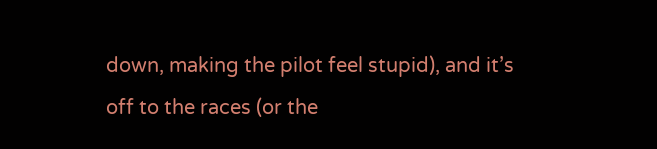down, making the pilot feel stupid), and it’s off to the races (or the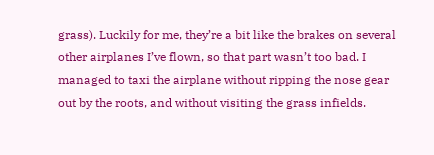grass). Luckily for me, they’re a bit like the brakes on several other airplanes I’ve flown, so that part wasn’t too bad. I managed to taxi the airplane without ripping the nose gear out by the roots, and without visiting the grass infields.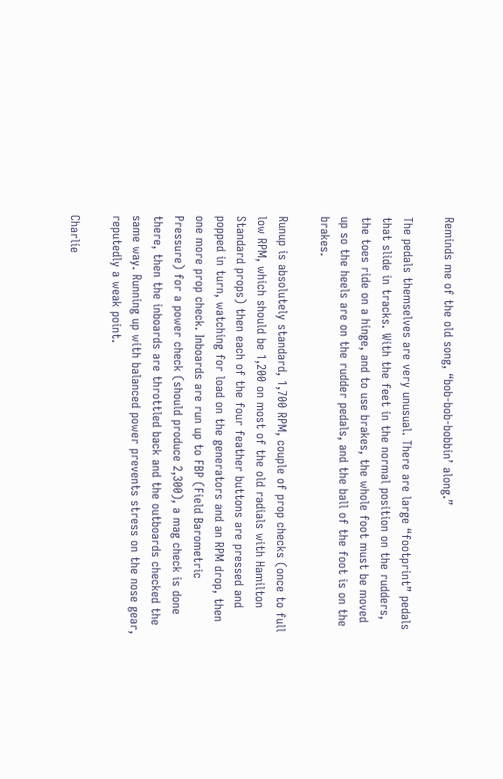Reminds me of the old song, “bob-bob-bobbin’ along.”

The pedals themselves are very unusual. There are large “footprint” pedals that slide in tracks. With the feet in the normal position on the rudders, the toes ride on a hinge, and to use brakes, the whole foot must be moved up so the heels are on the rudder pedals, and the ball of the foot is on the brakes.

Runup is absolutely standard, 1,700 RPM, couple of prop checks (once to full low RPM, which should be 1,200 on most of the old radials with Hamilton Standard props) then each of the four feather buttons are pressed and popped in turn, watching for load on the generators and an RPM drop, then one more prop check. Inboards are run up to FBP (Field Barometric Pressure) for a power check (should produce 2,300), a mag check is done there, then the inboards are throttled back and the outboards checked the same way. Running up with balanced power prevents stress on the nose gear, reputedly a weak point.

Charlie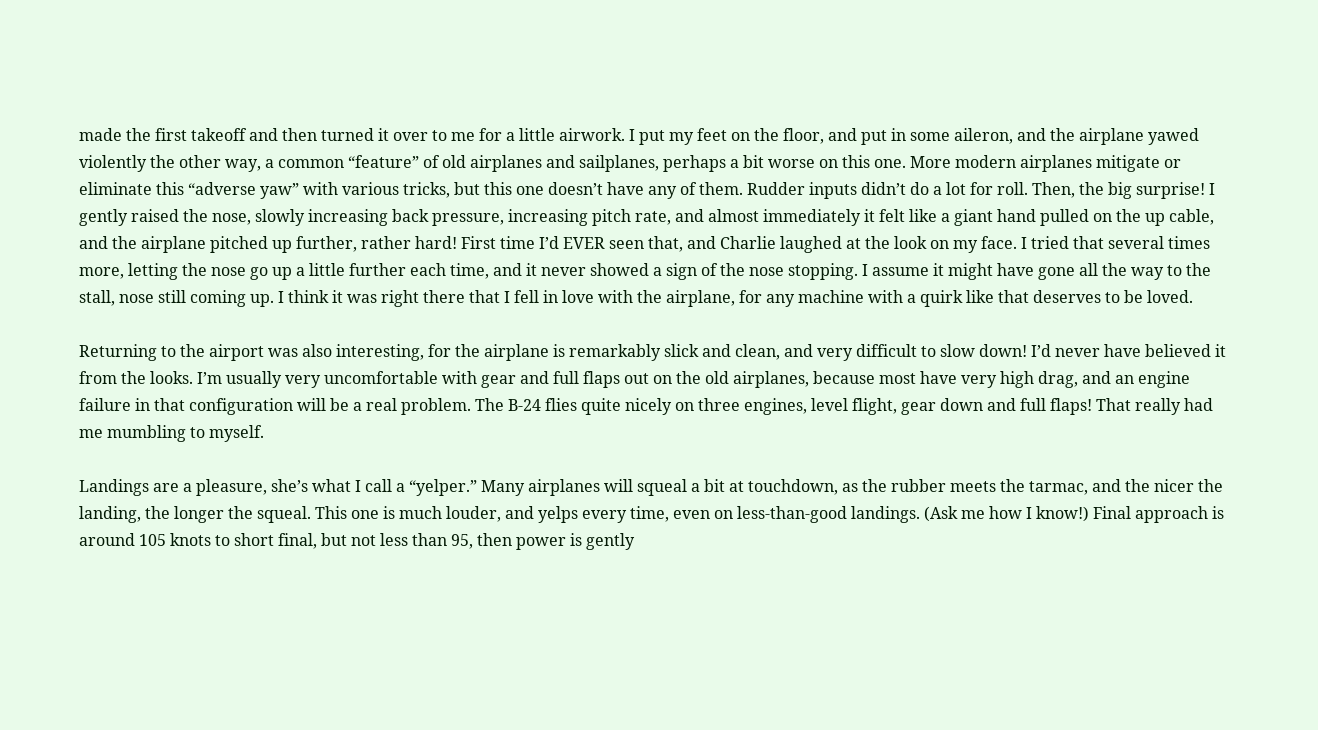made the first takeoff and then turned it over to me for a little airwork. I put my feet on the floor, and put in some aileron, and the airplane yawed violently the other way, a common “feature” of old airplanes and sailplanes, perhaps a bit worse on this one. More modern airplanes mitigate or eliminate this “adverse yaw” with various tricks, but this one doesn’t have any of them. Rudder inputs didn’t do a lot for roll. Then, the big surprise! I gently raised the nose, slowly increasing back pressure, increasing pitch rate, and almost immediately it felt like a giant hand pulled on the up cable, and the airplane pitched up further, rather hard! First time I’d EVER seen that, and Charlie laughed at the look on my face. I tried that several times more, letting the nose go up a little further each time, and it never showed a sign of the nose stopping. I assume it might have gone all the way to the stall, nose still coming up. I think it was right there that I fell in love with the airplane, for any machine with a quirk like that deserves to be loved.

Returning to the airport was also interesting, for the airplane is remarkably slick and clean, and very difficult to slow down! I’d never have believed it from the looks. I’m usually very uncomfortable with gear and full flaps out on the old airplanes, because most have very high drag, and an engine failure in that configuration will be a real problem. The B-24 flies quite nicely on three engines, level flight, gear down and full flaps! That really had me mumbling to myself.

Landings are a pleasure, she’s what I call a “yelper.” Many airplanes will squeal a bit at touchdown, as the rubber meets the tarmac, and the nicer the landing, the longer the squeal. This one is much louder, and yelps every time, even on less-than-good landings. (Ask me how I know!) Final approach is around 105 knots to short final, but not less than 95, then power is gently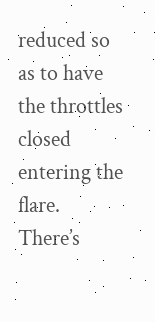reduced so as to have the throttles closed entering the flare. There’s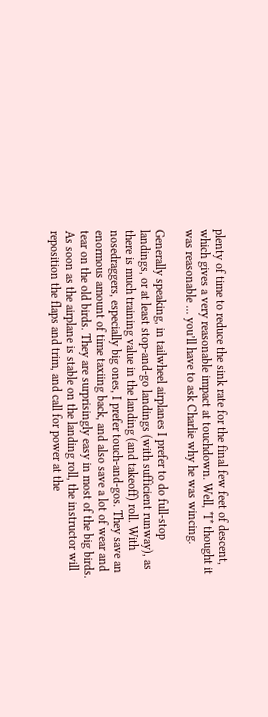plenty of time to reduce the sink rate for the final few feet of descent, which gives a very reasonable impact at touchdown. Well, *I* thought it was reasonable … you’ll have to ask Charlie why he was wincing.

Generally speaking, in tailwheel airplanes I prefer to do full-stop landings, or at least stop-and-go landings (with sufficient runway), as there is much training value in the landing (and takeoff) roll. With nosedraggers, especially big ones, I prefer touch-and-gos. They save an enormous amount of time taxiing back, and also save a lot of wear and tear on the old birds. They are surprisingly easy in most of the big birds. As soon as the airplane is stable on the landing roll, the instructor will reposition the flaps and trim, and call for power at the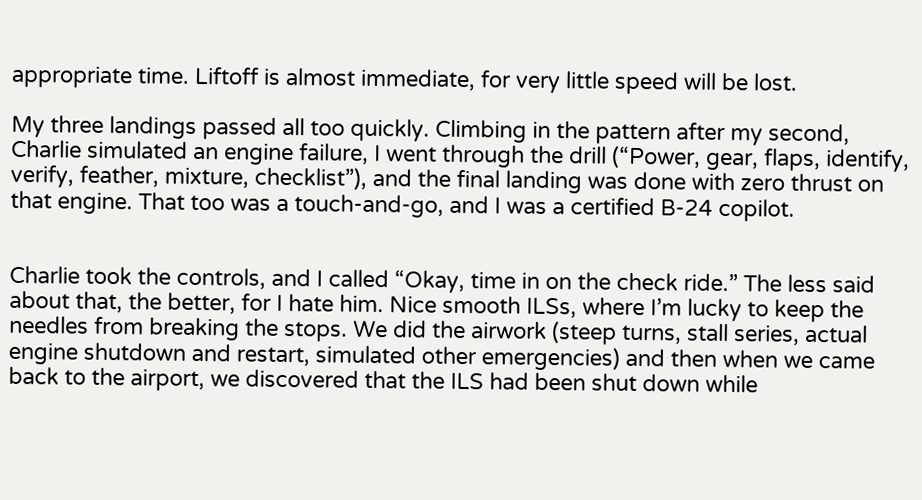appropriate time. Liftoff is almost immediate, for very little speed will be lost.

My three landings passed all too quickly. Climbing in the pattern after my second, Charlie simulated an engine failure, I went through the drill (“Power, gear, flaps, identify, verify, feather, mixture, checklist”), and the final landing was done with zero thrust on that engine. That too was a touch-and-go, and I was a certified B-24 copilot.


Charlie took the controls, and I called “Okay, time in on the check ride.” The less said about that, the better, for I hate him. Nice smooth ILSs, where I’m lucky to keep the needles from breaking the stops. We did the airwork (steep turns, stall series, actual engine shutdown and restart, simulated other emergencies) and then when we came back to the airport, we discovered that the ILS had been shut down while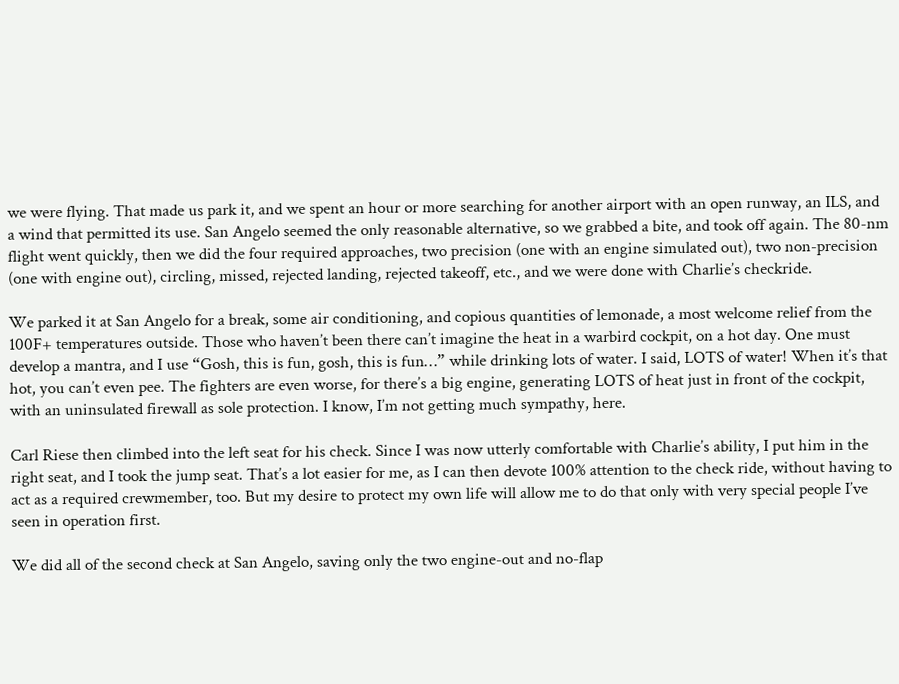we were flying. That made us park it, and we spent an hour or more searching for another airport with an open runway, an ILS, and a wind that permitted its use. San Angelo seemed the only reasonable alternative, so we grabbed a bite, and took off again. The 80-nm flight went quickly, then we did the four required approaches, two precision (one with an engine simulated out), two non-precision (one with engine out), circling, missed, rejected landing, rejected takeoff, etc., and we were done with Charlie’s checkride.

We parked it at San Angelo for a break, some air conditioning, and copious quantities of lemonade, a most welcome relief from the 100F+ temperatures outside. Those who haven’t been there can’t imagine the heat in a warbird cockpit, on a hot day. One must develop a mantra, and I use “Gosh, this is fun, gosh, this is fun…” while drinking lots of water. I said, LOTS of water! When it’s that hot, you can’t even pee. The fighters are even worse, for there’s a big engine, generating LOTS of heat just in front of the cockpit, with an uninsulated firewall as sole protection. I know, I’m not getting much sympathy, here.

Carl Riese then climbed into the left seat for his check. Since I was now utterly comfortable with Charlie’s ability, I put him in the right seat, and I took the jump seat. That’s a lot easier for me, as I can then devote 100% attention to the check ride, without having to act as a required crewmember, too. But my desire to protect my own life will allow me to do that only with very special people I’ve seen in operation first.

We did all of the second check at San Angelo, saving only the two engine-out and no-flap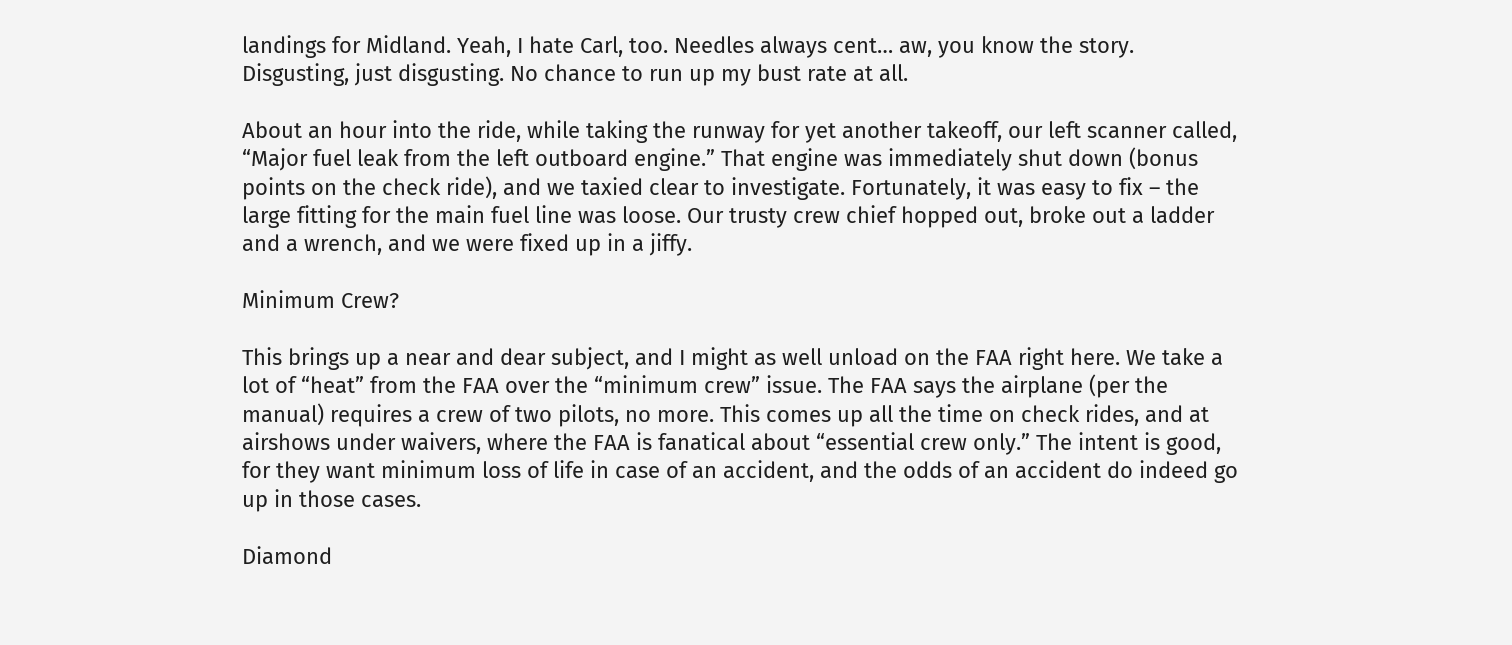landings for Midland. Yeah, I hate Carl, too. Needles always cent… aw, you know the story. Disgusting, just disgusting. No chance to run up my bust rate at all.

About an hour into the ride, while taking the runway for yet another takeoff, our left scanner called, “Major fuel leak from the left outboard engine.” That engine was immediately shut down (bonus points on the check ride), and we taxied clear to investigate. Fortunately, it was easy to fix – the large fitting for the main fuel line was loose. Our trusty crew chief hopped out, broke out a ladder and a wrench, and we were fixed up in a jiffy.

Minimum Crew?

This brings up a near and dear subject, and I might as well unload on the FAA right here. We take a lot of “heat” from the FAA over the “minimum crew” issue. The FAA says the airplane (per the manual) requires a crew of two pilots, no more. This comes up all the time on check rides, and at airshows under waivers, where the FAA is fanatical about “essential crew only.” The intent is good, for they want minimum loss of life in case of an accident, and the odds of an accident do indeed go up in those cases.

Diamond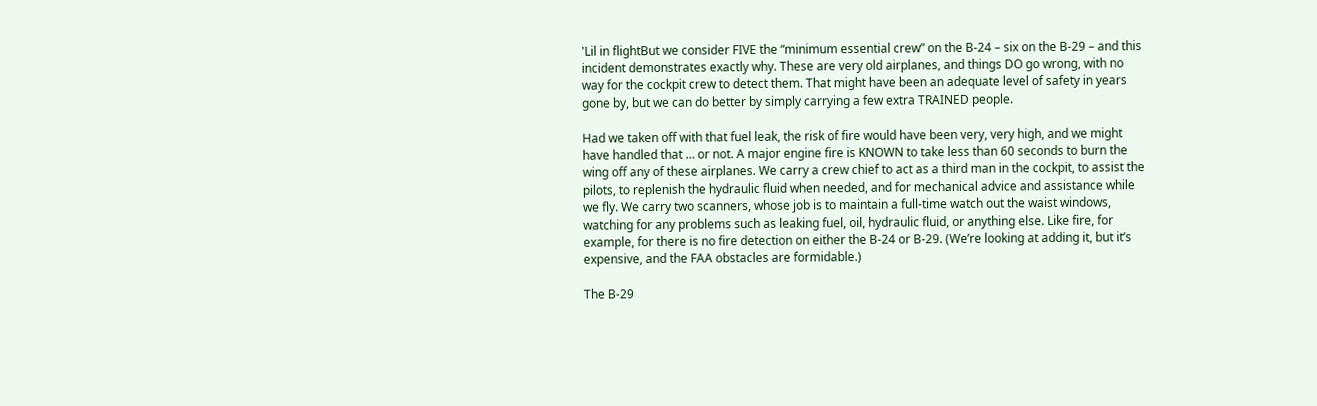'Lil in flightBut we consider FIVE the “minimum essential crew” on the B-24 – six on the B-29 – and this incident demonstrates exactly why. These are very old airplanes, and things DO go wrong, with no way for the cockpit crew to detect them. That might have been an adequate level of safety in years gone by, but we can do better by simply carrying a few extra TRAINED people.

Had we taken off with that fuel leak, the risk of fire would have been very, very high, and we might have handled that … or not. A major engine fire is KNOWN to take less than 60 seconds to burn the wing off any of these airplanes. We carry a crew chief to act as a third man in the cockpit, to assist the pilots, to replenish the hydraulic fluid when needed, and for mechanical advice and assistance while we fly. We carry two scanners, whose job is to maintain a full-time watch out the waist windows, watching for any problems such as leaking fuel, oil, hydraulic fluid, or anything else. Like fire, for example, for there is no fire detection on either the B-24 or B-29. (We’re looking at adding it, but it’s expensive, and the FAA obstacles are formidable.)

The B-29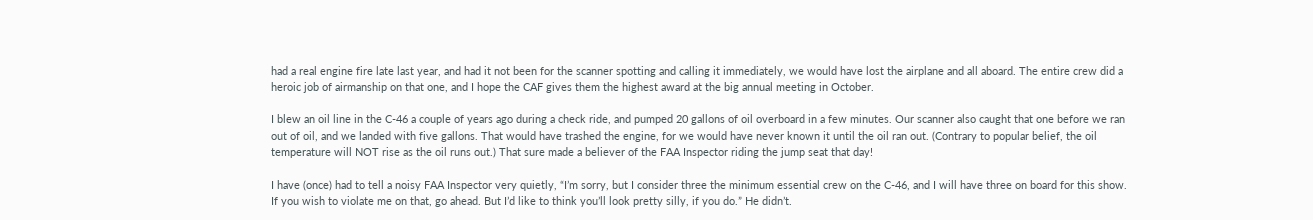had a real engine fire late last year, and had it not been for the scanner spotting and calling it immediately, we would have lost the airplane and all aboard. The entire crew did a heroic job of airmanship on that one, and I hope the CAF gives them the highest award at the big annual meeting in October.

I blew an oil line in the C-46 a couple of years ago during a check ride, and pumped 20 gallons of oil overboard in a few minutes. Our scanner also caught that one before we ran out of oil, and we landed with five gallons. That would have trashed the engine, for we would have never known it until the oil ran out. (Contrary to popular belief, the oil temperature will NOT rise as the oil runs out.) That sure made a believer of the FAA Inspector riding the jump seat that day!

I have (once) had to tell a noisy FAA Inspector very quietly, “I’m sorry, but I consider three the minimum essential crew on the C-46, and I will have three on board for this show. If you wish to violate me on that, go ahead. But I’d like to think you’ll look pretty silly, if you do.” He didn’t.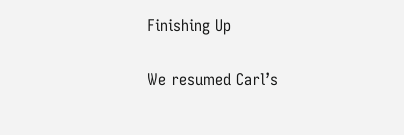Finishing Up

We resumed Carl’s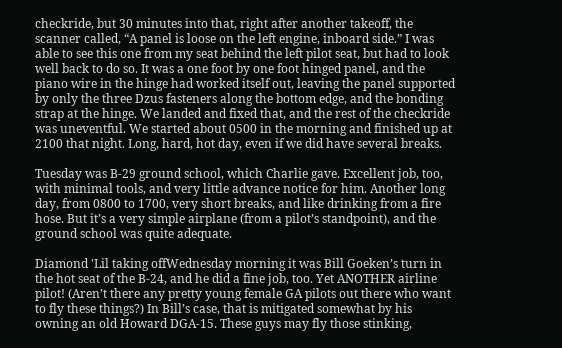checkride, but 30 minutes into that, right after another takeoff, the scanner called, “A panel is loose on the left engine, inboard side.” I was able to see this one from my seat behind the left pilot seat, but had to look well back to do so. It was a one foot by one foot hinged panel, and the piano wire in the hinge had worked itself out, leaving the panel supported by only the three Dzus fasteners along the bottom edge, and the bonding strap at the hinge. We landed and fixed that, and the rest of the checkride was uneventful. We started about 0500 in the morning and finished up at 2100 that night. Long, hard, hot day, even if we did have several breaks.

Tuesday was B-29 ground school, which Charlie gave. Excellent job, too, with minimal tools, and very little advance notice for him. Another long day, from 0800 to 1700, very short breaks, and like drinking from a fire hose. But it’s a very simple airplane (from a pilot’s standpoint), and the ground school was quite adequate.

Diamond 'Lil taking offWednesday morning it was Bill Goeken’s turn in the hot seat of the B-24, and he did a fine job, too. Yet ANOTHER airline pilot! (Aren’t there any pretty young female GA pilots out there who want to fly these things?) In Bill’s case, that is mitigated somewhat by his owning an old Howard DGA-15. These guys may fly those stinking,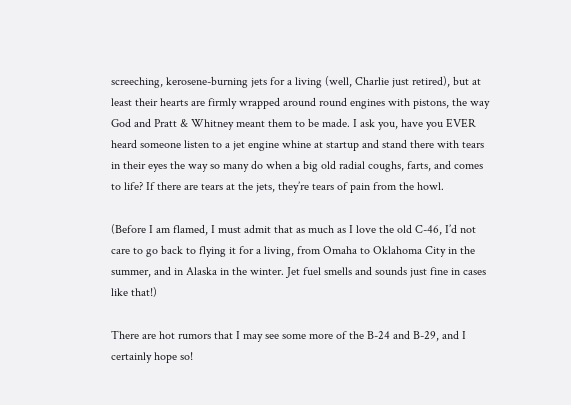screeching, kerosene-burning jets for a living (well, Charlie just retired), but at least their hearts are firmly wrapped around round engines with pistons, the way God and Pratt & Whitney meant them to be made. I ask you, have you EVER heard someone listen to a jet engine whine at startup and stand there with tears in their eyes the way so many do when a big old radial coughs, farts, and comes to life? If there are tears at the jets, they’re tears of pain from the howl.

(Before I am flamed, I must admit that as much as I love the old C-46, I’d not care to go back to flying it for a living, from Omaha to Oklahoma City in the summer, and in Alaska in the winter. Jet fuel smells and sounds just fine in cases like that!)

There are hot rumors that I may see some more of the B-24 and B-29, and I certainly hope so!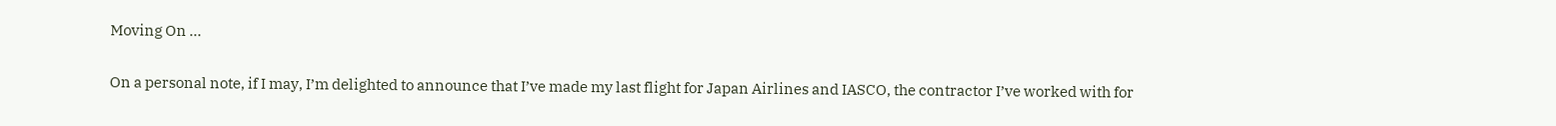Moving On …

On a personal note, if I may, I’m delighted to announce that I’ve made my last flight for Japan Airlines and IASCO, the contractor I’ve worked with for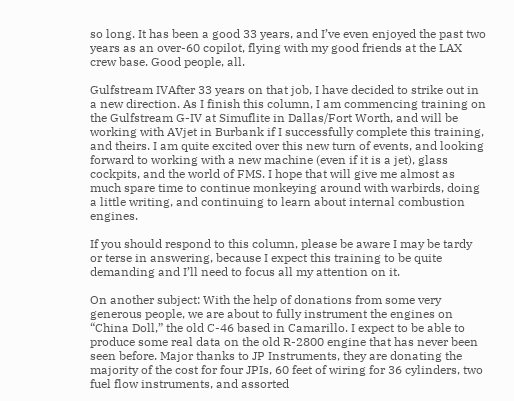so long. It has been a good 33 years, and I’ve even enjoyed the past two years as an over-60 copilot, flying with my good friends at the LAX crew base. Good people, all.

Gulfstream IVAfter 33 years on that job, I have decided to strike out in a new direction. As I finish this column, I am commencing training on the Gulfstream G-IV at Simuflite in Dallas/Fort Worth, and will be working with AVjet in Burbank if I successfully complete this training, and theirs. I am quite excited over this new turn of events, and looking forward to working with a new machine (even if it is a jet), glass cockpits, and the world of FMS. I hope that will give me almost as much spare time to continue monkeying around with warbirds, doing a little writing, and continuing to learn about internal combustion engines.

If you should respond to this column, please be aware I may be tardy or terse in answering, because I expect this training to be quite demanding and I’ll need to focus all my attention on it.

On another subject: With the help of donations from some very generous people, we are about to fully instrument the engines on “China Doll,” the old C-46 based in Camarillo. I expect to be able to produce some real data on the old R-2800 engine that has never been seen before. Major thanks to JP Instruments, they are donating the majority of the cost for four JPIs, 60 feet of wiring for 36 cylinders, two fuel flow instruments, and assorted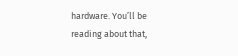hardware. You’ll be reading about that,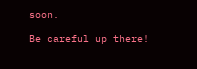soon.

Be careful up there!